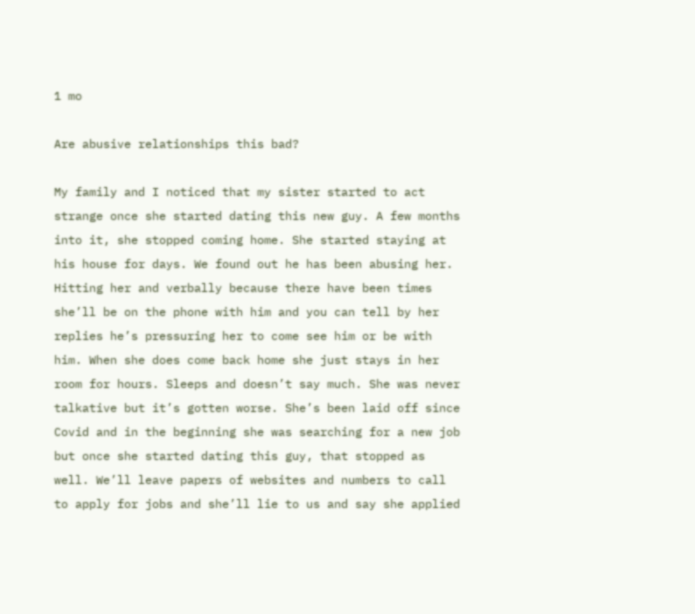1 mo

Are abusive relationships this bad?

My family and I noticed that my sister started to act strange once she started dating this new guy. A few months into it, she stopped coming home. She started staying at his house for days. We found out he has been abusing her. Hitting her and verbally because there have been times she’ll be on the phone with him and you can tell by her replies he’s pressuring her to come see him or be with him. When she does come back home she just stays in her room for hours. Sleeps and doesn’t say much. She was never talkative but it’s gotten worse. She’s been laid off since Covid and in the beginning she was searching for a new job but once she started dating this guy, that stopped as well. We’ll leave papers of websites and numbers to call to apply for jobs and she’ll lie to us and say she applied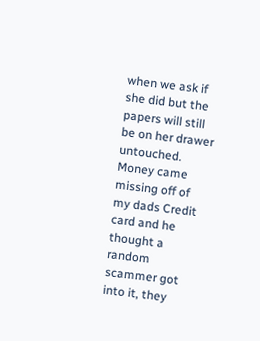when we ask if she did but the papers will still be on her drawer untouched. Money came missing off of my dads Credit card and he thought a random scammer got into it, they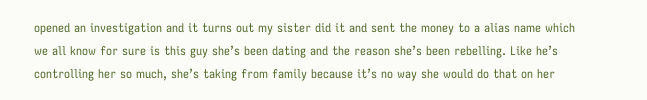opened an investigation and it turns out my sister did it and sent the money to a alias name which we all know for sure is this guy she’s been dating and the reason she’s been rebelling. Like he’s controlling her so much, she’s taking from family because it’s no way she would do that on her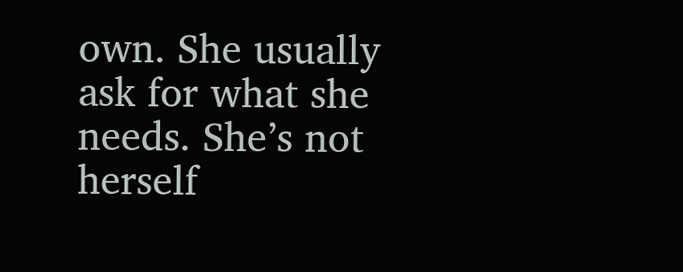own. She usually ask for what she needs. She’s not herself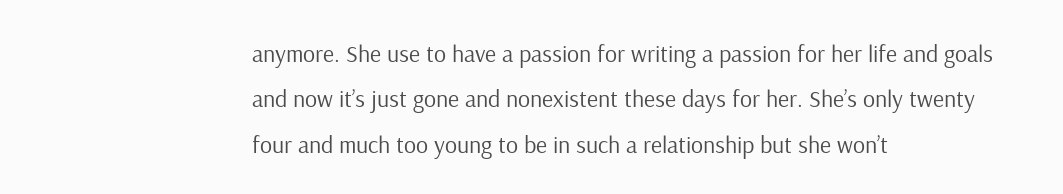anymore. She use to have a passion for writing a passion for her life and goals and now it’s just gone and nonexistent these days for her. She’s only twenty four and much too young to be in such a relationship but she won’t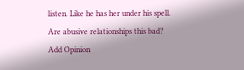listen. Like he has her under his spell.
Are abusive relationships this bad?
Add Opinion